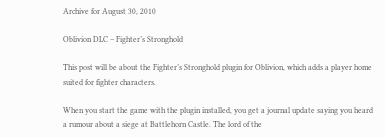Archive for August 30, 2010

Oblivion DLC – Fighter’s Stronghold

This post will be about the Fighter’s Stronghold plugin for Oblivion, which adds a player home suited for fighter characters.

When you start the game with the plugin installed, you get a journal update saying you heard a rumour about a siege at Battlehorn Castle. The lord of the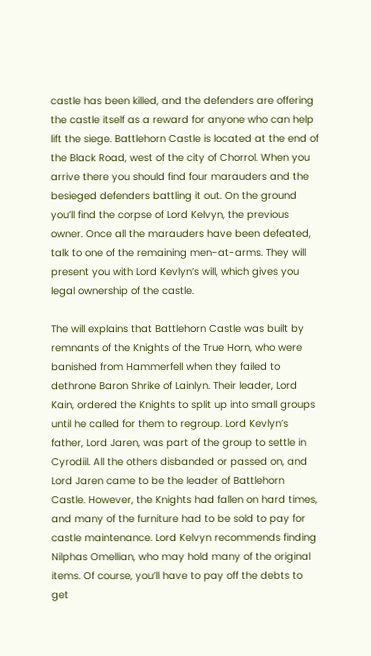castle has been killed, and the defenders are offering the castle itself as a reward for anyone who can help lift the siege. Battlehorn Castle is located at the end of the Black Road, west of the city of Chorrol. When you arrive there you should find four marauders and the besieged defenders battling it out. On the ground you’ll find the corpse of Lord Kelvyn, the previous owner. Once all the marauders have been defeated, talk to one of the remaining men-at-arms. They will present you with Lord Kevlyn’s will, which gives you legal ownership of the castle.

The will explains that Battlehorn Castle was built by remnants of the Knights of the True Horn, who were banished from Hammerfell when they failed to dethrone Baron Shrike of Lainlyn. Their leader, Lord Kain, ordered the Knights to split up into small groups until he called for them to regroup. Lord Kevlyn’s father, Lord Jaren, was part of the group to settle in Cyrodiil. All the others disbanded or passed on, and Lord Jaren came to be the leader of Battlehorn Castle. However, the Knights had fallen on hard times, and many of the furniture had to be sold to pay for castle maintenance. Lord Kelvyn recommends finding Nilphas Omellian, who may hold many of the original items. Of course, you’ll have to pay off the debts to get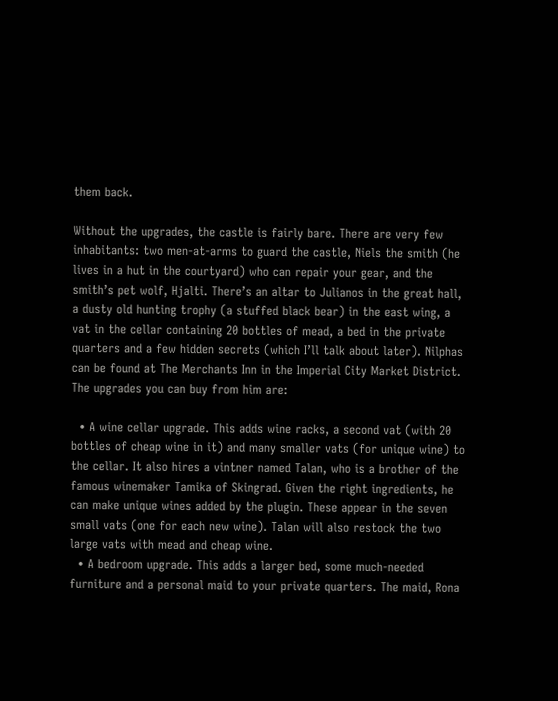them back.

Without the upgrades, the castle is fairly bare. There are very few inhabitants: two men-at-arms to guard the castle, Niels the smith (he lives in a hut in the courtyard) who can repair your gear, and the smith’s pet wolf, Hjalti. There’s an altar to Julianos in the great hall, a dusty old hunting trophy (a stuffed black bear) in the east wing, a vat in the cellar containing 20 bottles of mead, a bed in the private quarters and a few hidden secrets (which I’ll talk about later). Nilphas can be found at The Merchants Inn in the Imperial City Market District. The upgrades you can buy from him are:

  • A wine cellar upgrade. This adds wine racks, a second vat (with 20 bottles of cheap wine in it) and many smaller vats (for unique wine) to the cellar. It also hires a vintner named Talan, who is a brother of the famous winemaker Tamika of Skingrad. Given the right ingredients, he can make unique wines added by the plugin. These appear in the seven small vats (one for each new wine). Talan will also restock the two large vats with mead and cheap wine.
  • A bedroom upgrade. This adds a larger bed, some much-needed furniture and a personal maid to your private quarters. The maid, Rona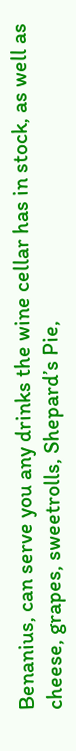Benanius, can serve you any drinks the wine cellar has in stock, as well as cheese, grapes, sweetrolls, Shepard’s Pie,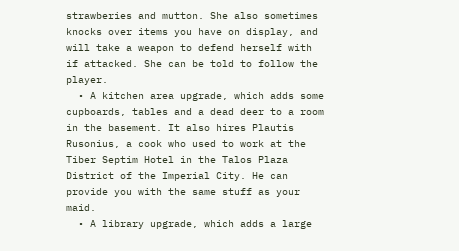strawberies and mutton. She also sometimes knocks over items you have on display, and will take a weapon to defend herself with if attacked. She can be told to follow the player.
  • A kitchen area upgrade, which adds some cupboards, tables and a dead deer to a room in the basement. It also hires Plautis Rusonius, a cook who used to work at the Tiber Septim Hotel in the Talos Plaza District of the Imperial City. He can provide you with the same stuff as your maid.
  • A library upgrade, which adds a large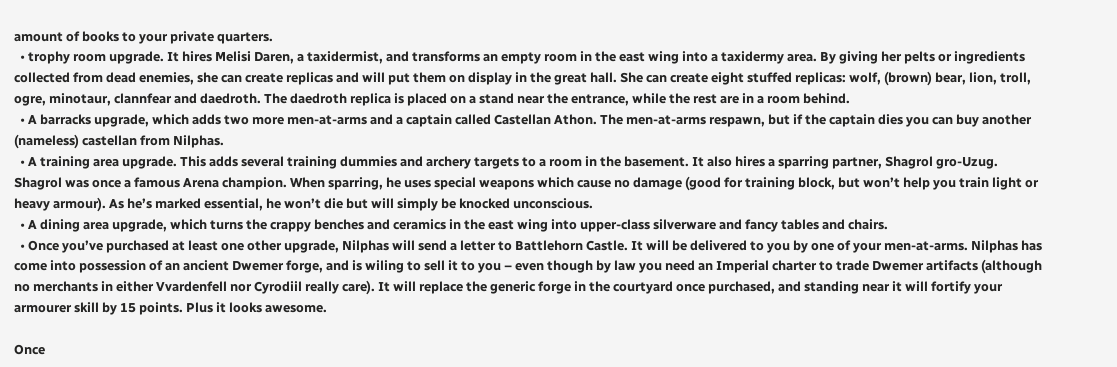amount of books to your private quarters.
  • trophy room upgrade. It hires Melisi Daren, a taxidermist, and transforms an empty room in the east wing into a taxidermy area. By giving her pelts or ingredients collected from dead enemies, she can create replicas and will put them on display in the great hall. She can create eight stuffed replicas: wolf, (brown) bear, lion, troll, ogre, minotaur, clannfear and daedroth. The daedroth replica is placed on a stand near the entrance, while the rest are in a room behind.
  • A barracks upgrade, which adds two more men-at-arms and a captain called Castellan Athon. The men-at-arms respawn, but if the captain dies you can buy another (nameless) castellan from Nilphas.
  • A training area upgrade. This adds several training dummies and archery targets to a room in the basement. It also hires a sparring partner, Shagrol gro-Uzug. Shagrol was once a famous Arena champion. When sparring, he uses special weapons which cause no damage (good for training block, but won’t help you train light or heavy armour). As he’s marked essential, he won’t die but will simply be knocked unconscious.
  • A dining area upgrade, which turns the crappy benches and ceramics in the east wing into upper-class silverware and fancy tables and chairs.
  • Once you’ve purchased at least one other upgrade, Nilphas will send a letter to Battlehorn Castle. It will be delivered to you by one of your men-at-arms. Nilphas has come into possession of an ancient Dwemer forge, and is wiling to sell it to you – even though by law you need an Imperial charter to trade Dwemer artifacts (although no merchants in either Vvardenfell nor Cyrodiil really care). It will replace the generic forge in the courtyard once purchased, and standing near it will fortify your armourer skill by 15 points. Plus it looks awesome.

Once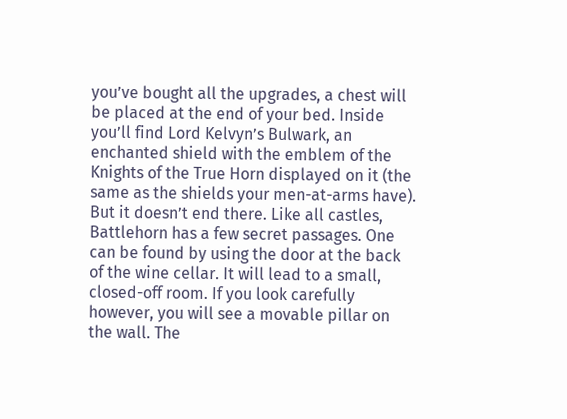you’ve bought all the upgrades, a chest will be placed at the end of your bed. Inside you’ll find Lord Kelvyn’s Bulwark, an enchanted shield with the emblem of the Knights of the True Horn displayed on it (the same as the shields your men-at-arms have). But it doesn’t end there. Like all castles, Battlehorn has a few secret passages. One can be found by using the door at the back of the wine cellar. It will lead to a small, closed-off room. If you look carefully however, you will see a movable pillar on the wall. The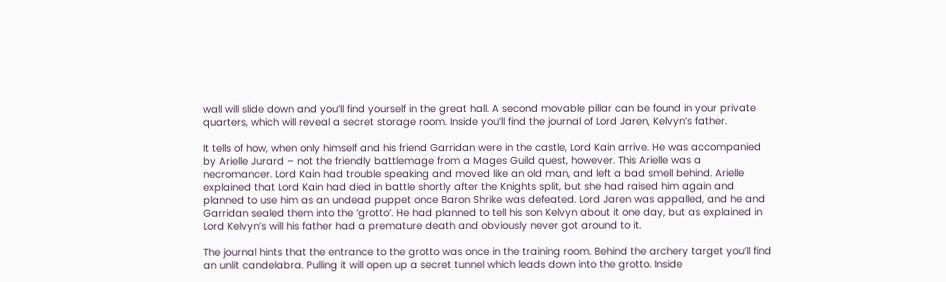wall will slide down and you’ll find yourself in the great hall. A second movable pillar can be found in your private quarters, which will reveal a secret storage room. Inside you’ll find the journal of Lord Jaren, Kelvyn’s father.

It tells of how, when only himself and his friend Garridan were in the castle, Lord Kain arrive. He was accompanied by Arielle Jurard – not the friendly battlemage from a Mages Guild quest, however. This Arielle was a necromancer. Lord Kain had trouble speaking and moved like an old man, and left a bad smell behind. Arielle explained that Lord Kain had died in battle shortly after the Knights split, but she had raised him again and planned to use him as an undead puppet once Baron Shrike was defeated. Lord Jaren was appalled, and he and Garridan sealed them into the ‘grotto’. He had planned to tell his son Kelvyn about it one day, but as explained in Lord Kelvyn’s will his father had a premature death and obviously never got around to it.

The journal hints that the entrance to the grotto was once in the training room. Behind the archery target you’ll find an unlit candelabra. Pulling it will open up a secret tunnel which leads down into the grotto. Inside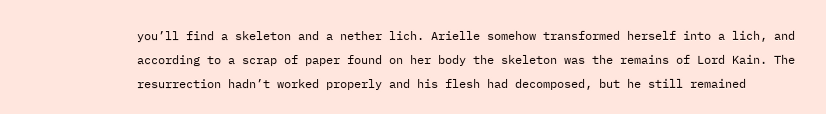you’ll find a skeleton and a nether lich. Arielle somehow transformed herself into a lich, and according to a scrap of paper found on her body the skeleton was the remains of Lord Kain. The resurrection hadn’t worked properly and his flesh had decomposed, but he still remained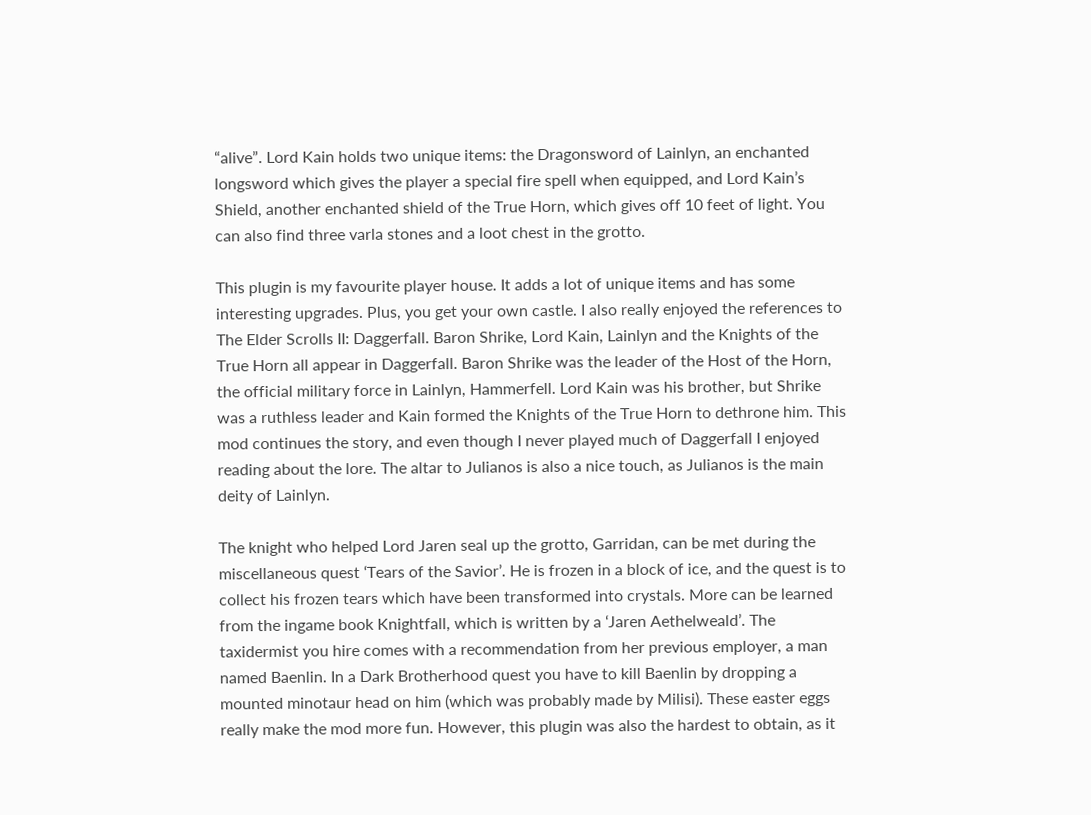“alive”. Lord Kain holds two unique items: the Dragonsword of Lainlyn, an enchanted longsword which gives the player a special fire spell when equipped, and Lord Kain’s Shield, another enchanted shield of the True Horn, which gives off 10 feet of light. You can also find three varla stones and a loot chest in the grotto.

This plugin is my favourite player house. It adds a lot of unique items and has some interesting upgrades. Plus, you get your own castle. I also really enjoyed the references to The Elder Scrolls II: Daggerfall. Baron Shrike, Lord Kain, Lainlyn and the Knights of the True Horn all appear in Daggerfall. Baron Shrike was the leader of the Host of the Horn, the official military force in Lainlyn, Hammerfell. Lord Kain was his brother, but Shrike was a ruthless leader and Kain formed the Knights of the True Horn to dethrone him. This mod continues the story, and even though I never played much of Daggerfall I enjoyed reading about the lore. The altar to Julianos is also a nice touch, as Julianos is the main deity of Lainlyn.

The knight who helped Lord Jaren seal up the grotto, Garridan, can be met during the miscellaneous quest ‘Tears of the Savior’. He is frozen in a block of ice, and the quest is to collect his frozen tears which have been transformed into crystals. More can be learned from the ingame book Knightfall, which is written by a ‘Jaren Aethelweald’. The taxidermist you hire comes with a recommendation from her previous employer, a man named Baenlin. In a Dark Brotherhood quest you have to kill Baenlin by dropping a mounted minotaur head on him (which was probably made by Milisi). These easter eggs really make the mod more fun. However, this plugin was also the hardest to obtain, as it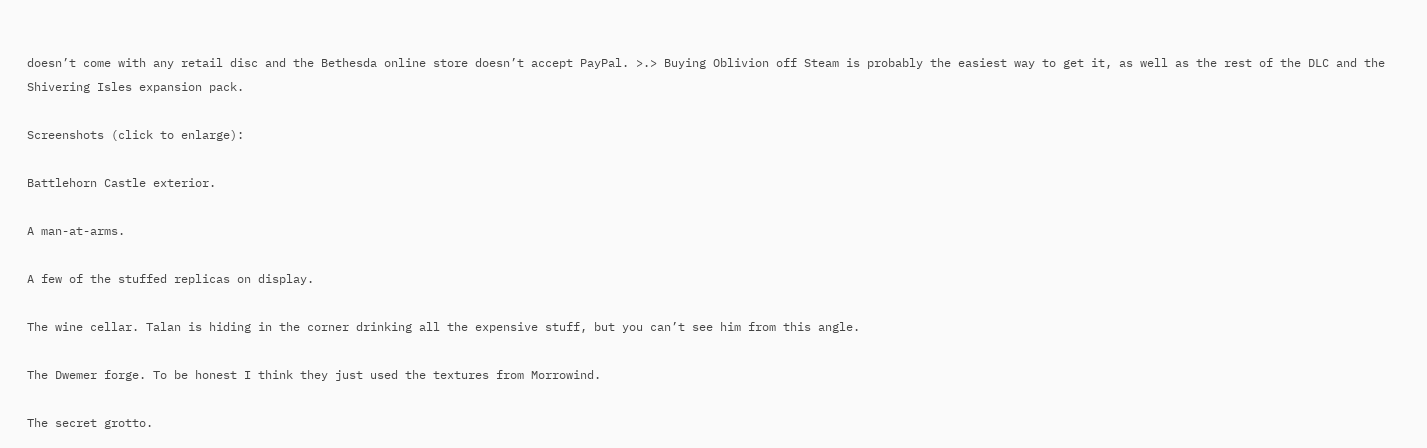doesn’t come with any retail disc and the Bethesda online store doesn’t accept PayPal. >.> Buying Oblivion off Steam is probably the easiest way to get it, as well as the rest of the DLC and the Shivering Isles expansion pack.

Screenshots (click to enlarge):

Battlehorn Castle exterior.

A man-at-arms.

A few of the stuffed replicas on display.

The wine cellar. Talan is hiding in the corner drinking all the expensive stuff, but you can’t see him from this angle.

The Dwemer forge. To be honest I think they just used the textures from Morrowind.

The secret grotto.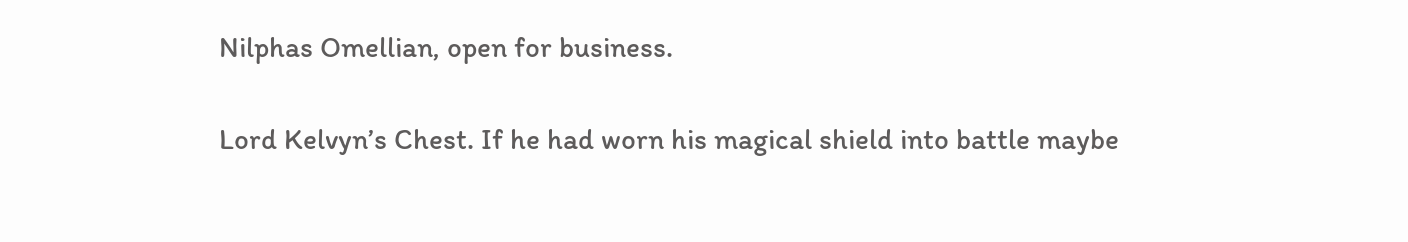Nilphas Omellian, open for business.

Lord Kelvyn’s Chest. If he had worn his magical shield into battle maybe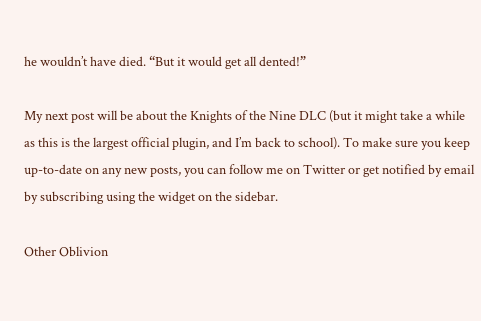he wouldn’t have died. “But it would get all dented!”

My next post will be about the Knights of the Nine DLC (but it might take a while as this is the largest official plugin, and I’m back to school). To make sure you keep up-to-date on any new posts, you can follow me on Twitter or get notified by email by subscribing using the widget on the sidebar.

Other Oblivion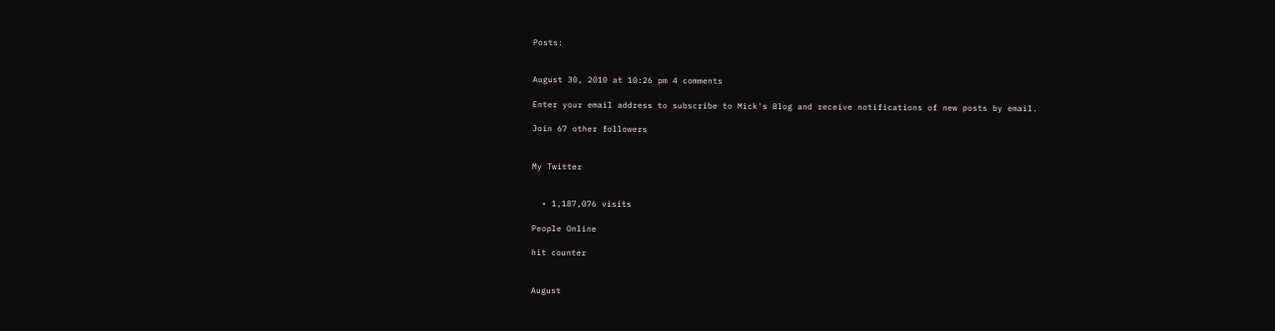Posts:


August 30, 2010 at 10:26 pm 4 comments

Enter your email address to subscribe to Mick's Blog and receive notifications of new posts by email.

Join 67 other followers


My Twitter


  • 1,187,076 visits

People Online

hit counter


August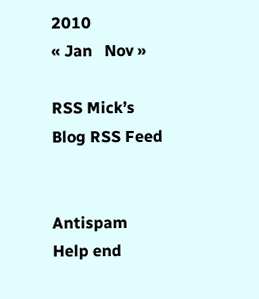2010
« Jan   Nov »

RSS Mick’s Blog RSS Feed


Antispam Help end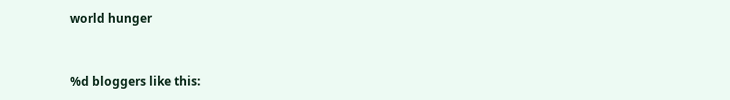world hunger


%d bloggers like this: